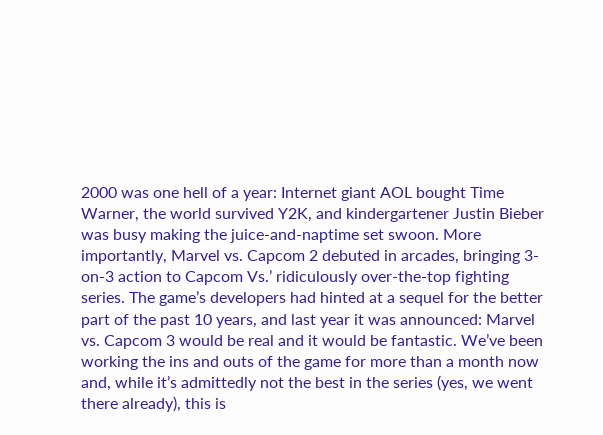2000 was one hell of a year: Internet giant AOL bought Time Warner, the world survived Y2K, and kindergartener Justin Bieber was busy making the juice-and-naptime set swoon. More importantly, Marvel vs. Capcom 2 debuted in arcades, bringing 3-on-3 action to Capcom Vs.’ ridiculously over-the-top fighting series. The game’s developers had hinted at a sequel for the better part of the past 10 years, and last year it was announced: Marvel vs. Capcom 3 would be real and it would be fantastic. We’ve been working the ins and outs of the game for more than a month now and, while it’s admittedly not the best in the series (yes, we went there already), this is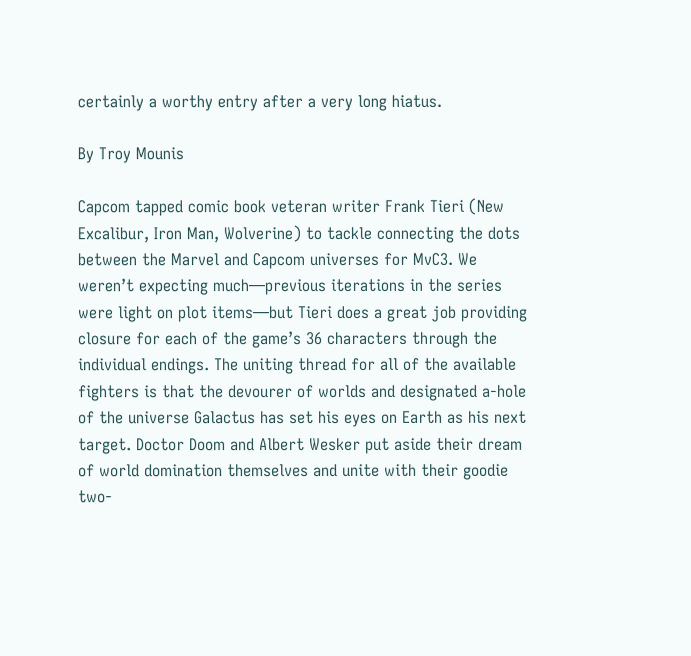certainly a worthy entry after a very long hiatus.

By Troy Mounis

Capcom tapped comic book veteran writer Frank Tieri (New Excalibur, Iron Man, Wolverine) to tackle connecting the dots between the Marvel and Capcom universes for MvC3. We weren’t expecting much—previous iterations in the series were light on plot items—but Tieri does a great job providing closure for each of the game’s 36 characters through the individual endings. The uniting thread for all of the available fighters is that the devourer of worlds and designated a-hole of the universe Galactus has set his eyes on Earth as his next target. Doctor Doom and Albert Wesker put aside their dream of world domination themselves and unite with their goodie two-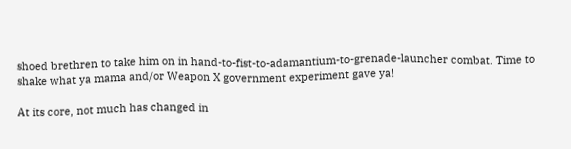shoed brethren to take him on in hand-to-fist-to-adamantium-to-grenade-launcher combat. Time to shake what ya mama and/or Weapon X government experiment gave ya!

At its core, not much has changed in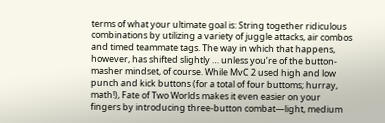terms of what your ultimate goal is: String together ridiculous combinations by utilizing a variety of juggle attacks, air combos and timed teammate tags. The way in which that happens, however, has shifted slightly … unless you’re of the button-masher mindset, of course. While MvC 2 used high and low punch and kick buttons (for a total of four buttoms; hurray, math!), Fate of Two Worlds makes it even easier on your fingers by introducing three-button combat—light, medium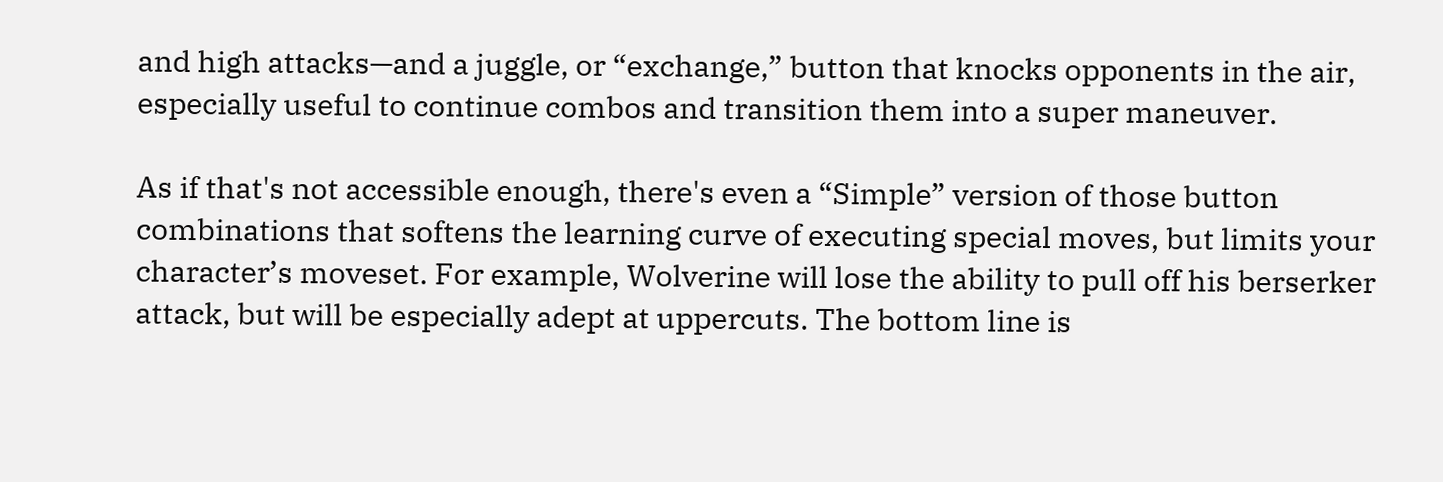and high attacks—and a juggle, or “exchange,” button that knocks opponents in the air, especially useful to continue combos and transition them into a super maneuver.

As if that's not accessible enough, there's even a “Simple” version of those button combinations that softens the learning curve of executing special moves, but limits your character’s moveset. For example, Wolverine will lose the ability to pull off his berserker attack, but will be especially adept at uppercuts. The bottom line is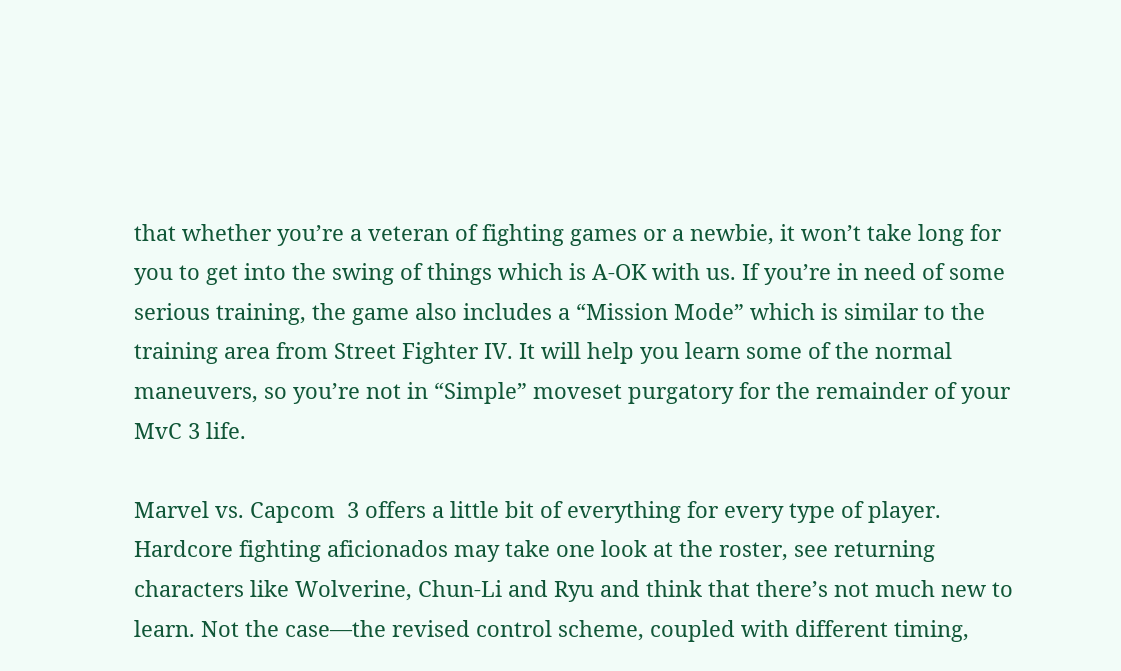that whether you’re a veteran of fighting games or a newbie, it won’t take long for you to get into the swing of things which is A-OK with us. If you’re in need of some serious training, the game also includes a “Mission Mode” which is similar to the training area from Street Fighter IV. It will help you learn some of the normal maneuvers, so you’re not in “Simple” moveset purgatory for the remainder of your MvC 3 life.

Marvel vs. Capcom  3 offers a little bit of everything for every type of player. Hardcore fighting aficionados may take one look at the roster, see returning characters like Wolverine, Chun-Li and Ryu and think that there’s not much new to learn. Not the case—the revised control scheme, coupled with different timing,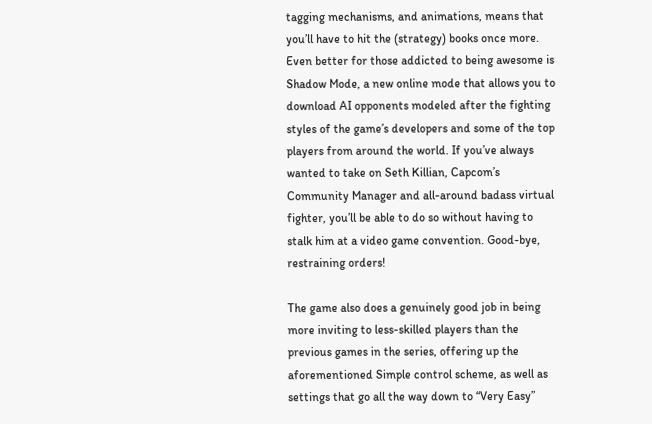tagging mechanisms, and animations, means that you’ll have to hit the (strategy) books once more. Even better for those addicted to being awesome is Shadow Mode, a new online mode that allows you to download AI opponents modeled after the fighting styles of the game’s developers and some of the top players from around the world. If you’ve always wanted to take on Seth Killian, Capcom’s Community Manager and all-around badass virtual fighter, you’ll be able to do so without having to stalk him at a video game convention. Good-bye, restraining orders!

The game also does a genuinely good job in being more inviting to less-skilled players than the previous games in the series, offering up the aforementioned Simple control scheme, as well as settings that go all the way down to “Very Easy”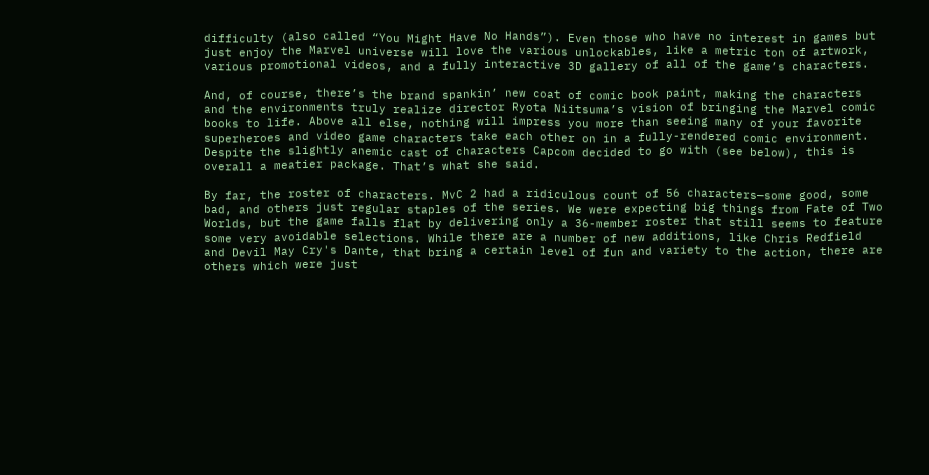difficulty (also called “You Might Have No Hands”). Even those who have no interest in games but just enjoy the Marvel universe will love the various unlockables, like a metric ton of artwork, various promotional videos, and a fully interactive 3D gallery of all of the game’s characters.

And, of course, there’s the brand spankin’ new coat of comic book paint, making the characters and the environments truly realize director Ryota Niitsuma’s vision of bringing the Marvel comic books to life. Above all else, nothing will impress you more than seeing many of your favorite superheroes and video game characters take each other on in a fully-rendered comic environment. Despite the slightly anemic cast of characters Capcom decided to go with (see below), this is overall a meatier package. That’s what she said.

By far, the roster of characters. MvC 2 had a ridiculous count of 56 characters—some good, some bad, and others just regular staples of the series. We were expecting big things from Fate of Two Worlds, but the game falls flat by delivering only a 36-member roster that still seems to feature some very avoidable selections. While there are a number of new additions, like Chris Redfield and Devil May Cry's Dante, that bring a certain level of fun and variety to the action, there are others which were just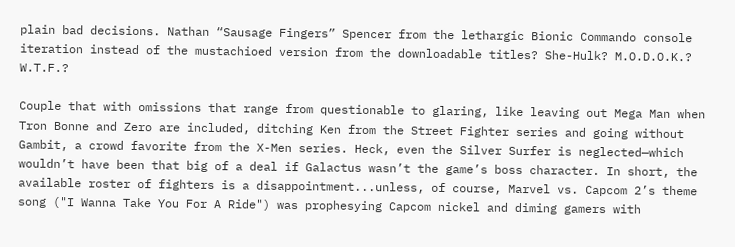plain bad decisions. Nathan “Sausage Fingers” Spencer from the lethargic Bionic Commando console iteration instead of the mustachioed version from the downloadable titles? She-Hulk? M.O.D.O.K.? W.T.F.?

Couple that with omissions that range from questionable to glaring, like leaving out Mega Man when Tron Bonne and Zero are included, ditching Ken from the Street Fighter series and going without Gambit, a crowd favorite from the X-Men series. Heck, even the Silver Surfer is neglected—which wouldn’t have been that big of a deal if Galactus wasn’t the game’s boss character. In short, the available roster of fighters is a disappointment...unless, of course, Marvel vs. Capcom 2’s theme song ("I Wanna Take You For A Ride") was prophesying Capcom nickel and diming gamers with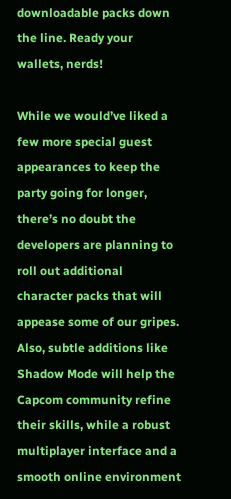downloadable packs down the line. Ready your wallets, nerds!

While we would’ve liked a few more special guest appearances to keep the party going for longer, there’s no doubt the developers are planning to roll out additional character packs that will appease some of our gripes. Also, subtle additions like Shadow Mode will help the Capcom community refine their skills, while a robust multiplayer interface and a smooth online environment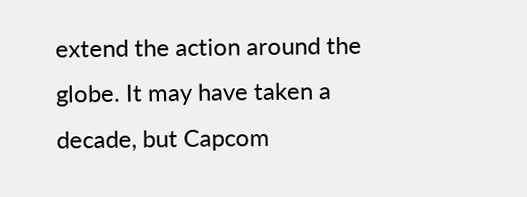extend the action around the globe. It may have taken a decade, but Capcom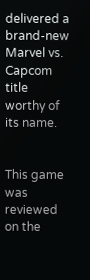delivered a brand-new Marvel vs. Capcom title worthy of its name.


This game was reviewed on the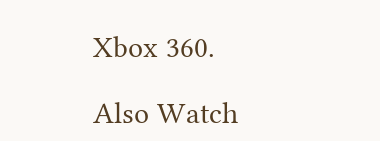Xbox 360.

Also Watch